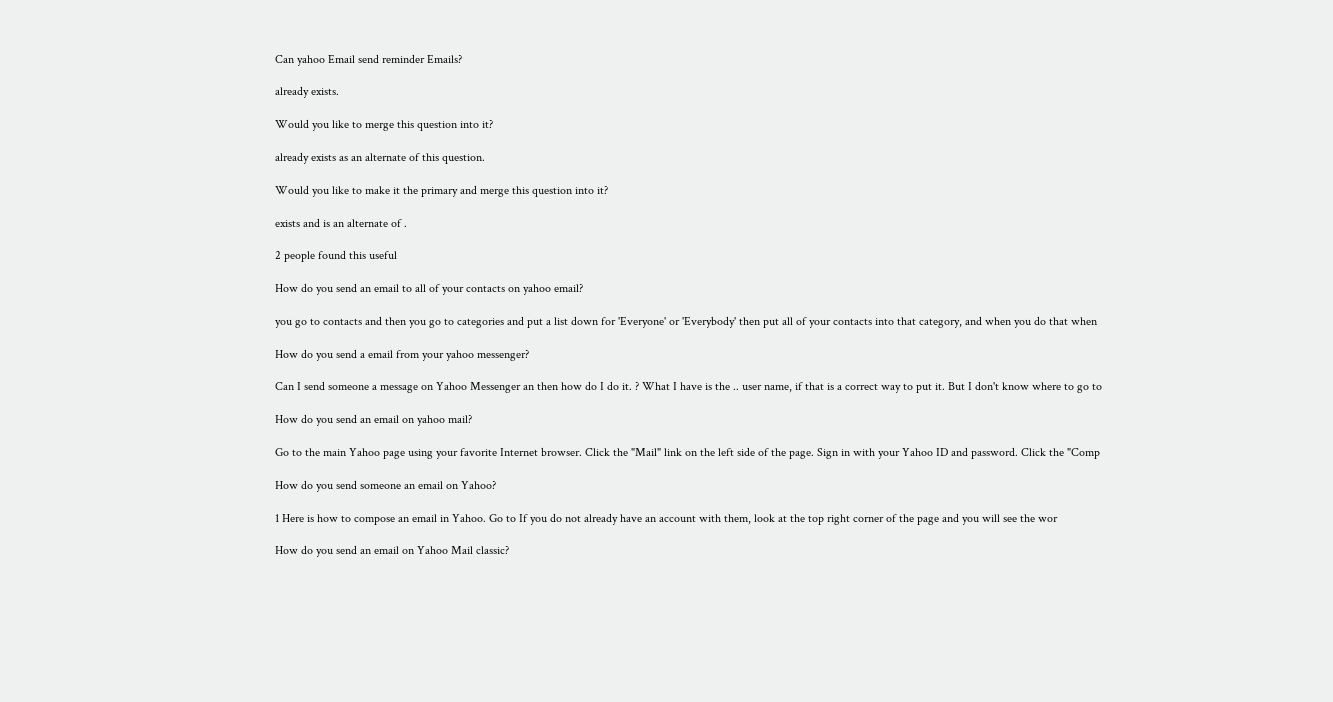Can yahoo Email send reminder Emails?

already exists.

Would you like to merge this question into it?

already exists as an alternate of this question.

Would you like to make it the primary and merge this question into it?

exists and is an alternate of .

2 people found this useful

How do you send an email to all of your contacts on yahoo email?

you go to contacts and then you go to categories and put a list down for 'Everyone' or 'Everybody' then put all of your contacts into that category, and when you do that when

How do you send a email from your yahoo messenger?

Can I send someone a message on Yahoo Messenger an then how do I do it. ? What I have is the .. user name, if that is a correct way to put it. But I don't know where to go to

How do you send an email on yahoo mail?

Go to the main Yahoo page using your favorite Internet browser. Click the "Mail" link on the left side of the page. Sign in with your Yahoo ID and password. Click the "Comp

How do you send someone an email on Yahoo?

1 Here is how to compose an email in Yahoo. Go to If you do not already have an account with them, look at the top right corner of the page and you will see the wor

How do you send an email on Yahoo Mail classic?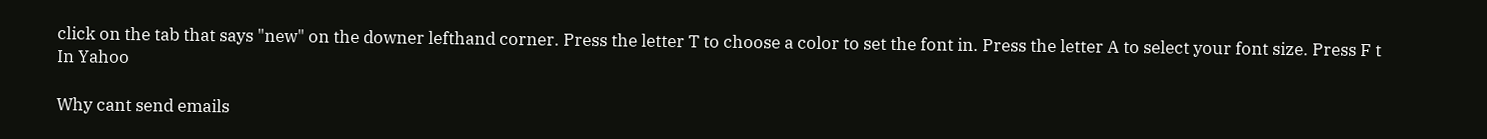click on the tab that says "new" on the downer lefthand corner. Press the letter T to choose a color to set the font in. Press the letter A to select your font size. Press F t
In Yahoo

Why cant send emails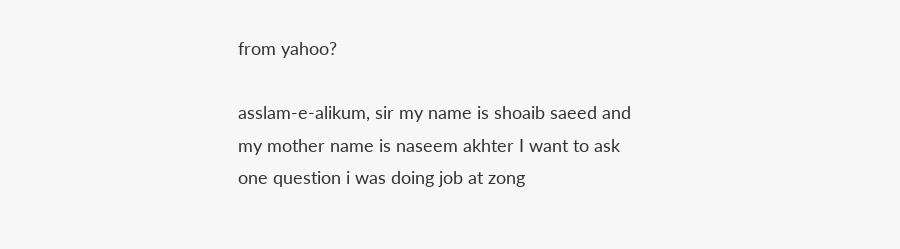from yahoo?

asslam-e-alikum, sir my name is shoaib saeed and my mother name is naseem akhter I want to ask one question i was doing job at zong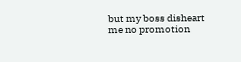but my boss disheart me no promotion